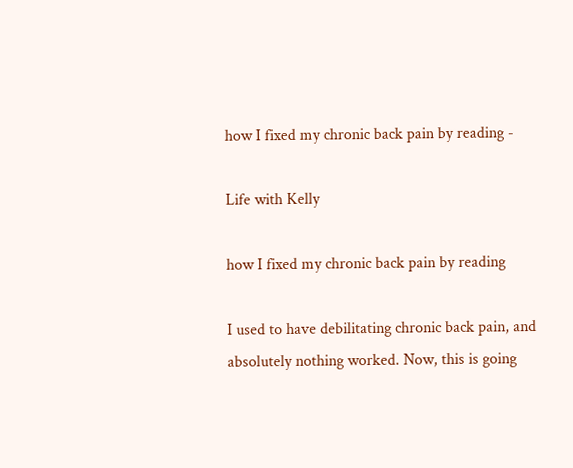how I fixed my chronic back pain by reading -

Life with Kelly

how I fixed my chronic back pain by reading

I used to have debilitating chronic back pain, and absolutely nothing worked. Now, this is going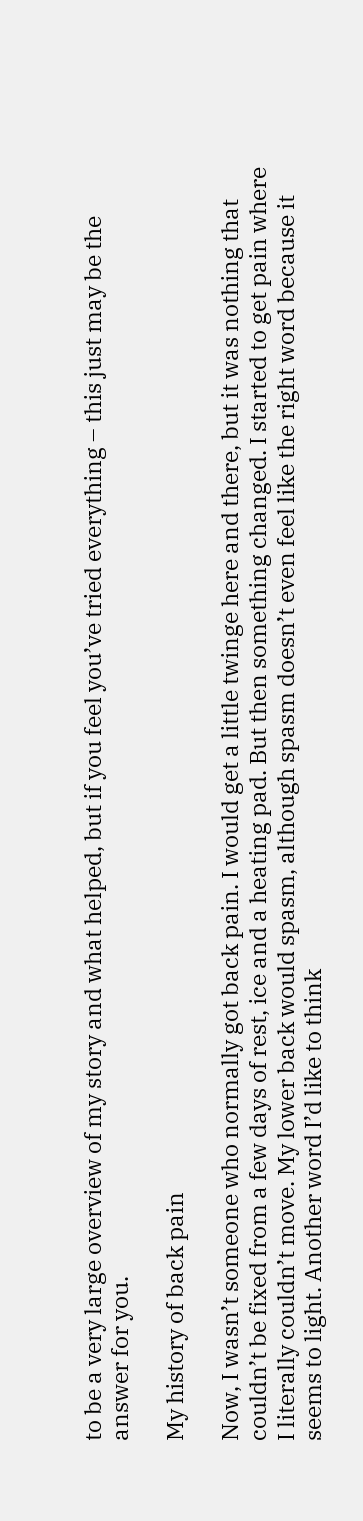to be a very large overview of my story and what helped, but if you feel you’ve tried everything – this just may be the answer for you.

My history of back pain

Now, I wasn’t someone who normally got back pain. I would get a little twinge here and there, but it was nothing that couldn’t be fixed from a few days of rest, ice and a heating pad. But then something changed. I started to get pain where I literally couldn’t move. My lower back would spasm, although spasm doesn’t even feel like the right word because it seems to light. Another word I’d like to think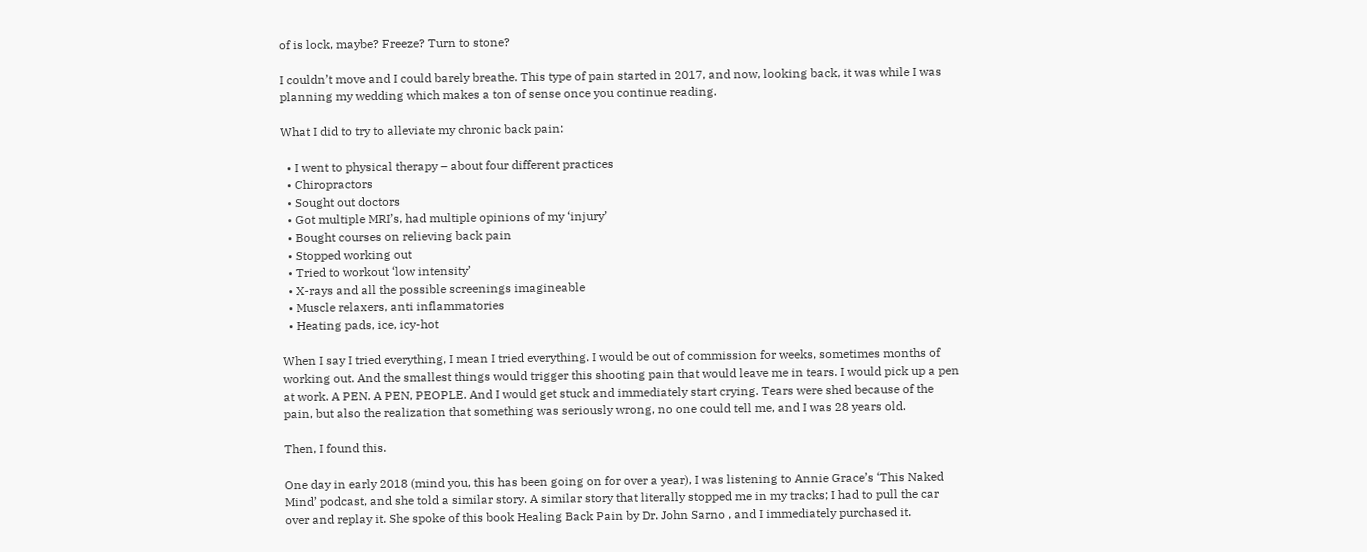of is lock, maybe? Freeze? Turn to stone?

I couldn’t move and I could barely breathe. This type of pain started in 2017, and now, looking back, it was while I was planning my wedding which makes a ton of sense once you continue reading.

What I did to try to alleviate my chronic back pain:

  • I went to physical therapy – about four different practices
  • Chiropractors
  • Sought out doctors
  • Got multiple MRI’s, had multiple opinions of my ‘injury’
  • Bought courses on relieving back pain
  • Stopped working out
  • Tried to workout ‘low intensity’
  • X-rays and all the possible screenings imagineable
  • Muscle relaxers, anti inflammatories
  • Heating pads, ice, icy-hot

When I say I tried everything, I mean I tried everything. I would be out of commission for weeks, sometimes months of working out. And the smallest things would trigger this shooting pain that would leave me in tears. I would pick up a pen at work. A PEN. A PEN, PEOPLE. And I would get stuck and immediately start crying. Tears were shed because of the pain, but also the realization that something was seriously wrong, no one could tell me, and I was 28 years old.

Then, I found this.

One day in early 2018 (mind you, this has been going on for over a year), I was listening to Annie Grace’s ‘This Naked Mind’ podcast, and she told a similar story. A similar story that literally stopped me in my tracks; I had to pull the car over and replay it. She spoke of this book Healing Back Pain by Dr. John Sarno , and I immediately purchased it.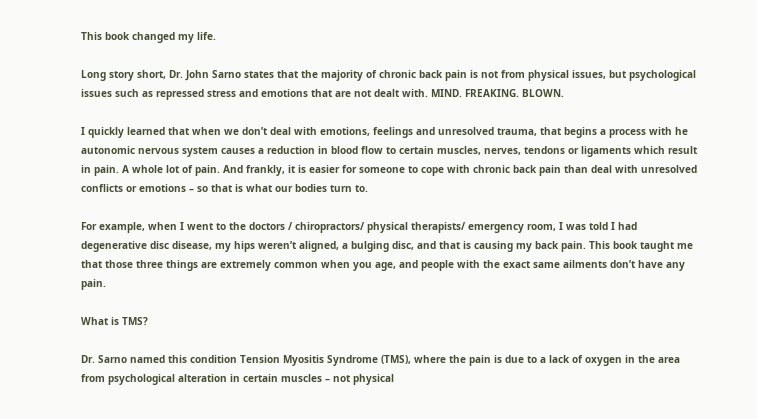This book changed my life.

Long story short, Dr. John Sarno states that the majority of chronic back pain is not from physical issues, but psychological issues such as repressed stress and emotions that are not dealt with. MIND. FREAKING. BLOWN.

I quickly learned that when we don’t deal with emotions, feelings and unresolved trauma, that begins a process with he autonomic nervous system causes a reduction in blood flow to certain muscles, nerves, tendons or ligaments which result in pain. A whole lot of pain. And frankly, it is easier for someone to cope with chronic back pain than deal with unresolved conflicts or emotions – so that is what our bodies turn to.

For example, when I went to the doctors / chiropractors/ physical therapists/ emergency room, I was told I had degenerative disc disease, my hips weren’t aligned, a bulging disc, and that is causing my back pain. This book taught me that those three things are extremely common when you age, and people with the exact same ailments don’t have any pain.

What is TMS?

Dr. Sarno named this condition Tension Myositis Syndrome (TMS), where the pain is due to a lack of oxygen in the area from psychological alteration in certain muscles – not physical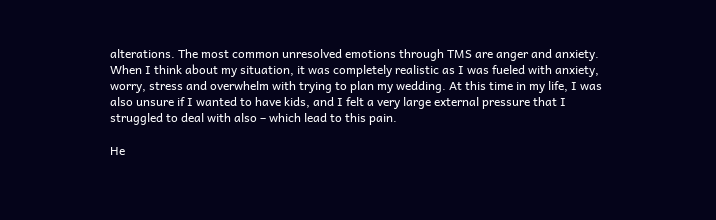alterations. The most common unresolved emotions through TMS are anger and anxiety. When I think about my situation, it was completely realistic as I was fueled with anxiety, worry, stress and overwhelm with trying to plan my wedding. At this time in my life, I was also unsure if I wanted to have kids, and I felt a very large external pressure that I struggled to deal with also – which lead to this pain.

He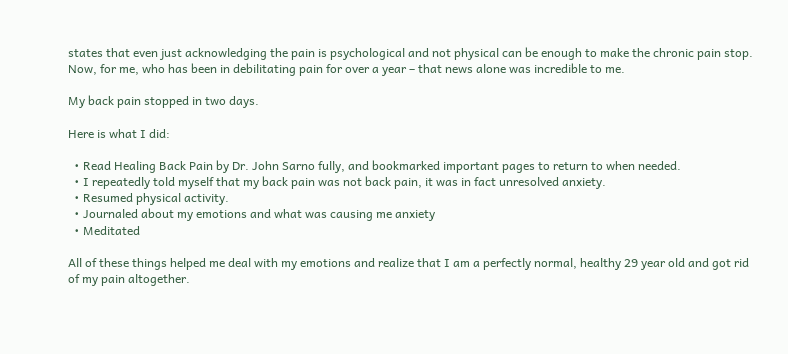states that even just acknowledging the pain is psychological and not physical can be enough to make the chronic pain stop. Now, for me, who has been in debilitating pain for over a year – that news alone was incredible to me.

My back pain stopped in two days.

Here is what I did:

  • Read Healing Back Pain by Dr. John Sarno fully, and bookmarked important pages to return to when needed.
  • I repeatedly told myself that my back pain was not back pain, it was in fact unresolved anxiety.
  • Resumed physical activity.
  • Journaled about my emotions and what was causing me anxiety
  • Meditated

All of these things helped me deal with my emotions and realize that I am a perfectly normal, healthy 29 year old and got rid of my pain altogether.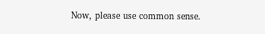Now, please use common sense.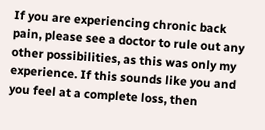If you are experiencing chronic back pain, please see a doctor to rule out any other possibilities, as this was only my experience. If this sounds like you and you feel at a complete loss, then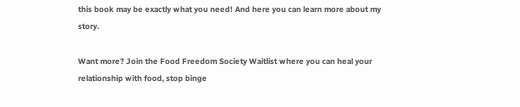this book may be exactly what you need! And here you can learn more about my story.

Want more? Join the Food Freedom Society Waitlist where you can heal your relationship with food, stop binge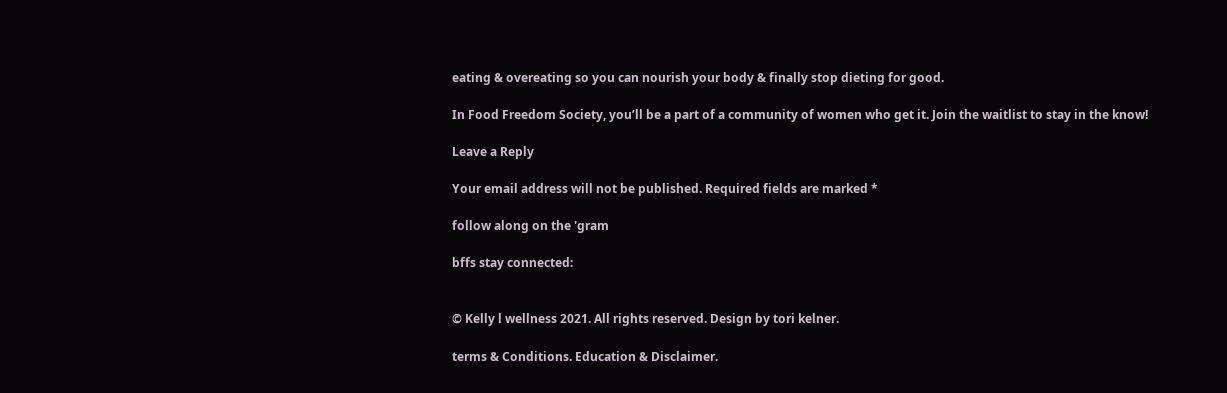eating & overeating so you can nourish your body & finally stop dieting for good.

In Food Freedom Society, you’ll be a part of a community of women who get it. Join the waitlist to stay in the know!

Leave a Reply

Your email address will not be published. Required fields are marked *

follow along on the 'gram

bffs stay connected:


© Kelly l wellness 2021. All rights reserved. Design by tori kelner.

terms & Conditions. Education & Disclaimer.